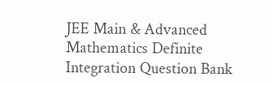JEE Main & Advanced Mathematics Definite Integration Question Bank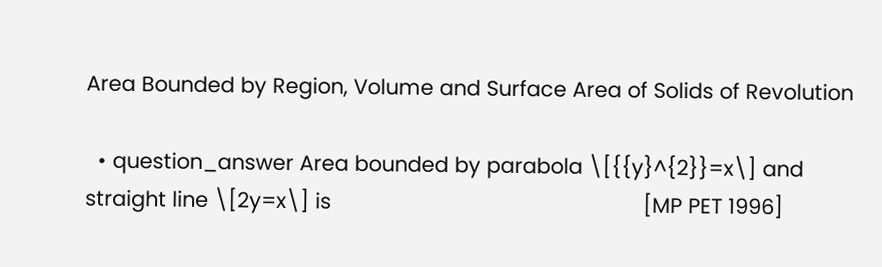Area Bounded by Region, Volume and Surface Area of Solids of Revolution

  • question_answer Area bounded by parabola \[{{y}^{2}}=x\] and straight line \[2y=x\] is                                                    [MP PET 1996]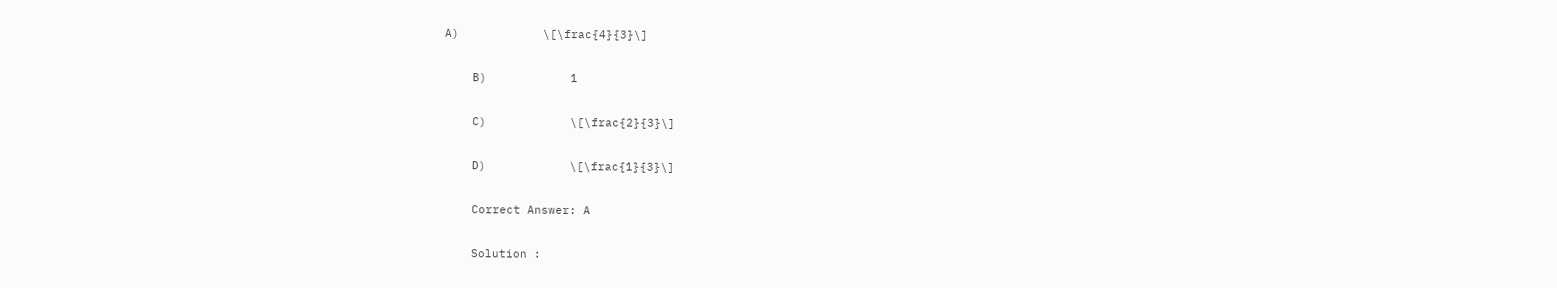A)            \[\frac{4}{3}\]

    B)            1

    C)            \[\frac{2}{3}\]

    D)            \[\frac{1}{3}\]

    Correct Answer: A

    Solution :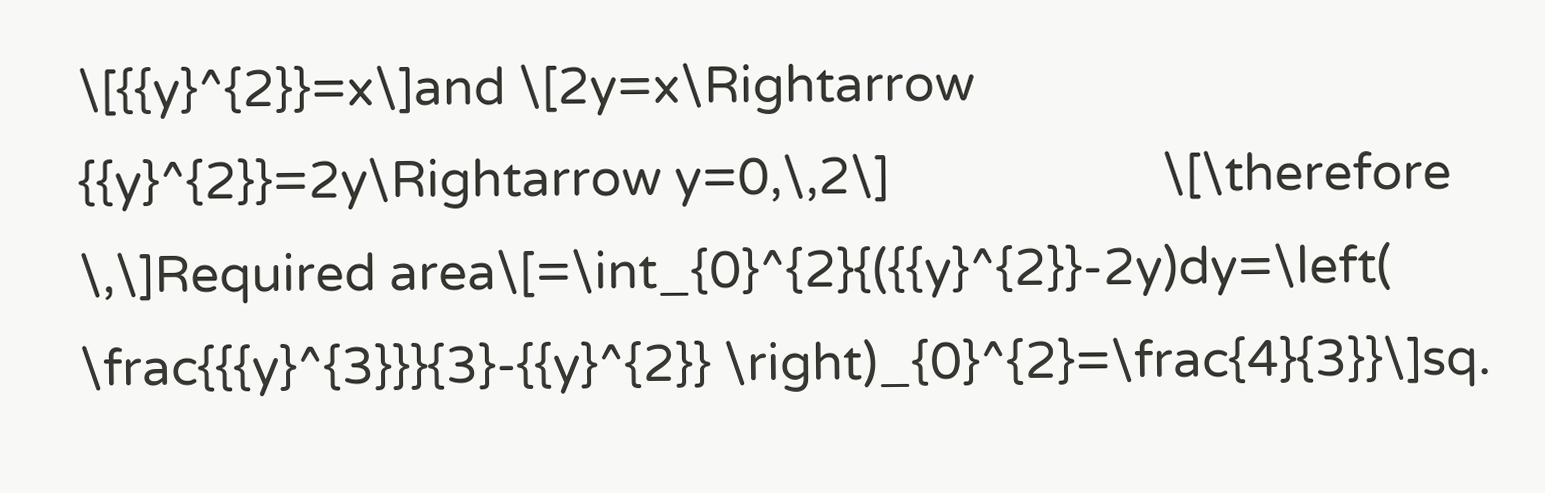\[{{y}^{2}}=x\]and \[2y=x\Rightarrow {{y}^{2}}=2y\Rightarrow y=0,\,2\]                     \[\therefore \,\]Required area\[=\int_{0}^{2}{({{y}^{2}}-2y)dy=\left( \frac{{{y}^{3}}}{3}-{{y}^{2}} \right)_{0}^{2}=\frac{4}{3}}\]sq.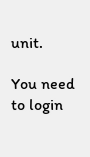unit.

You need to login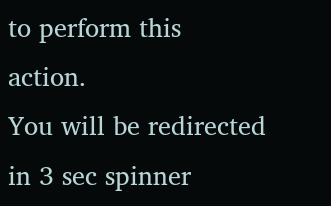to perform this action.
You will be redirected in 3 sec spinner